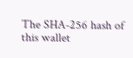The SHA-256 hash of this wallet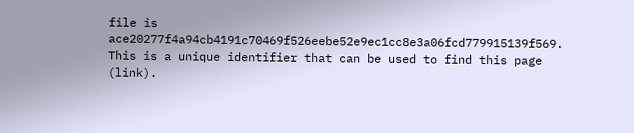file is ace20277f4a94cb4191c70469f526eebe52e9ec1cc8e3a06fcd779915139f569. This is a unique identifier that can be used to find this page (link).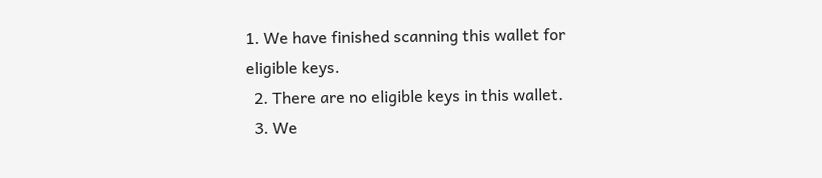1. We have finished scanning this wallet for eligible keys.
  2. There are no eligible keys in this wallet.
  3. We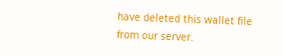have deleted this wallet file from our server.